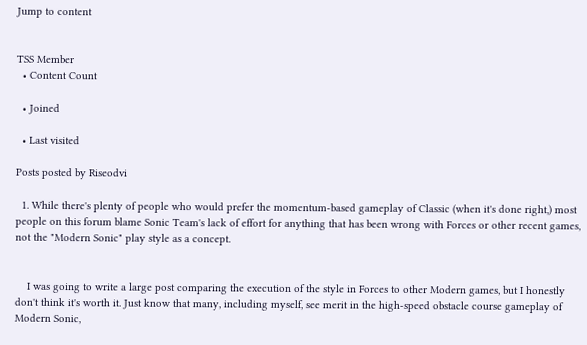Jump to content


TSS Member
  • Content Count

  • Joined

  • Last visited

Posts posted by Riseodvi

  1. While there's plenty of people who would prefer the momentum-based gameplay of Classic (when it's done right,) most people on this forum blame Sonic Team's lack of effort for anything that has been wrong with Forces or other recent games, not the "Modern Sonic" play style as a concept.


    I was going to write a large post comparing the execution of the style in Forces to other Modern games, but I honestly don't think it's worth it. Just know that many, including myself, see merit in the high-speed obstacle course gameplay of Modern Sonic,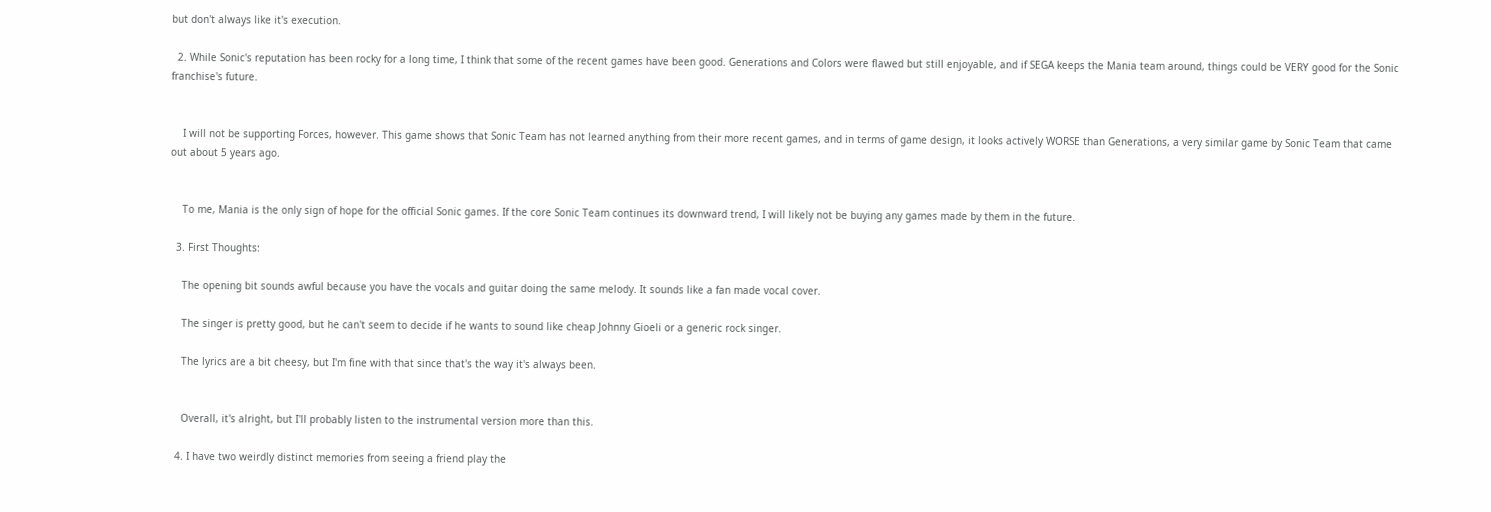but don't always like it's execution.

  2. While Sonic's reputation has been rocky for a long time, I think that some of the recent games have been good. Generations and Colors were flawed but still enjoyable, and if SEGA keeps the Mania team around, things could be VERY good for the Sonic franchise's future.


    I will not be supporting Forces, however. This game shows that Sonic Team has not learned anything from their more recent games, and in terms of game design, it looks actively WORSE than Generations, a very similar game by Sonic Team that came out about 5 years ago.


    To me, Mania is the only sign of hope for the official Sonic games. If the core Sonic Team continues its downward trend, I will likely not be buying any games made by them in the future.

  3. First Thoughts:

    The opening bit sounds awful because you have the vocals and guitar doing the same melody. It sounds like a fan made vocal cover.

    The singer is pretty good, but he can't seem to decide if he wants to sound like cheap Johnny Gioeli or a generic rock singer.

    The lyrics are a bit cheesy, but I'm fine with that since that's the way it's always been.


    Overall, it's alright, but I'll probably listen to the instrumental version more than this.

  4. I have two weirdly distinct memories from seeing a friend play the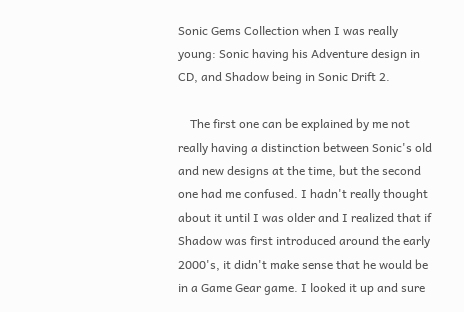Sonic Gems Collection when I was really young: Sonic having his Adventure design in CD, and Shadow being in Sonic Drift 2.

    The first one can be explained by me not really having a distinction between Sonic's old and new designs at the time, but the second one had me confused. I hadn't really thought about it until I was older and I realized that if Shadow was first introduced around the early 2000's, it didn't make sense that he would be in a Game Gear game. I looked it up and sure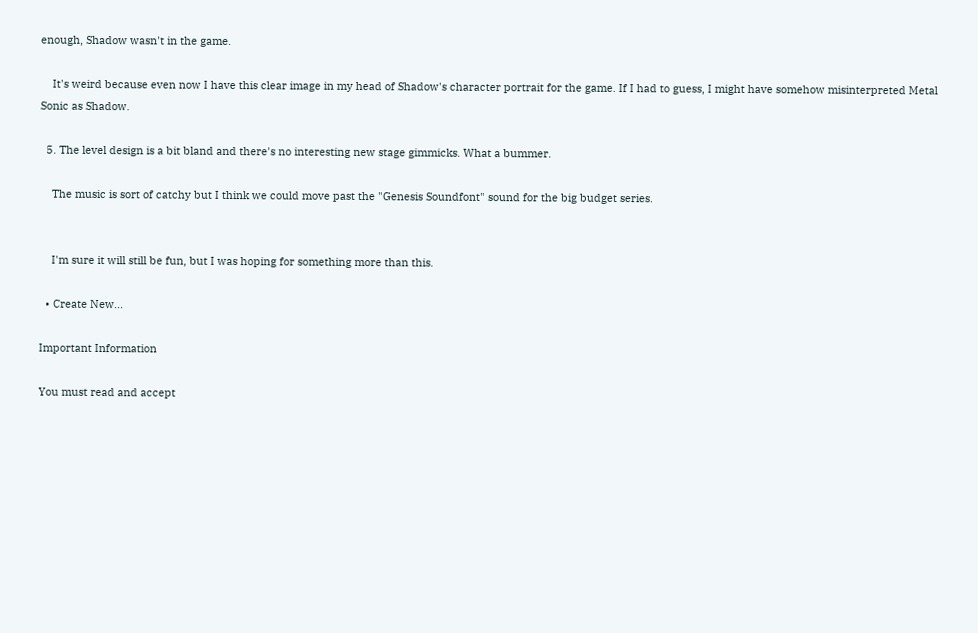enough, Shadow wasn't in the game.

    It's weird because even now I have this clear image in my head of Shadow's character portrait for the game. If I had to guess, I might have somehow misinterpreted Metal Sonic as Shadow.

  5. The level design is a bit bland and there's no interesting new stage gimmicks. What a bummer.

    The music is sort of catchy but I think we could move past the "Genesis Soundfont" sound for the big budget series.


    I'm sure it will still be fun, but I was hoping for something more than this.

  • Create New...

Important Information

You must read and accept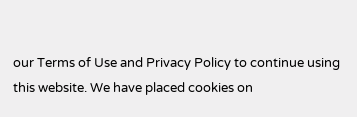our Terms of Use and Privacy Policy to continue using this website. We have placed cookies on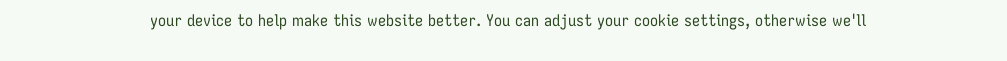your device to help make this website better. You can adjust your cookie settings, otherwise we'll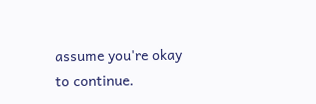assume you're okay to continue.